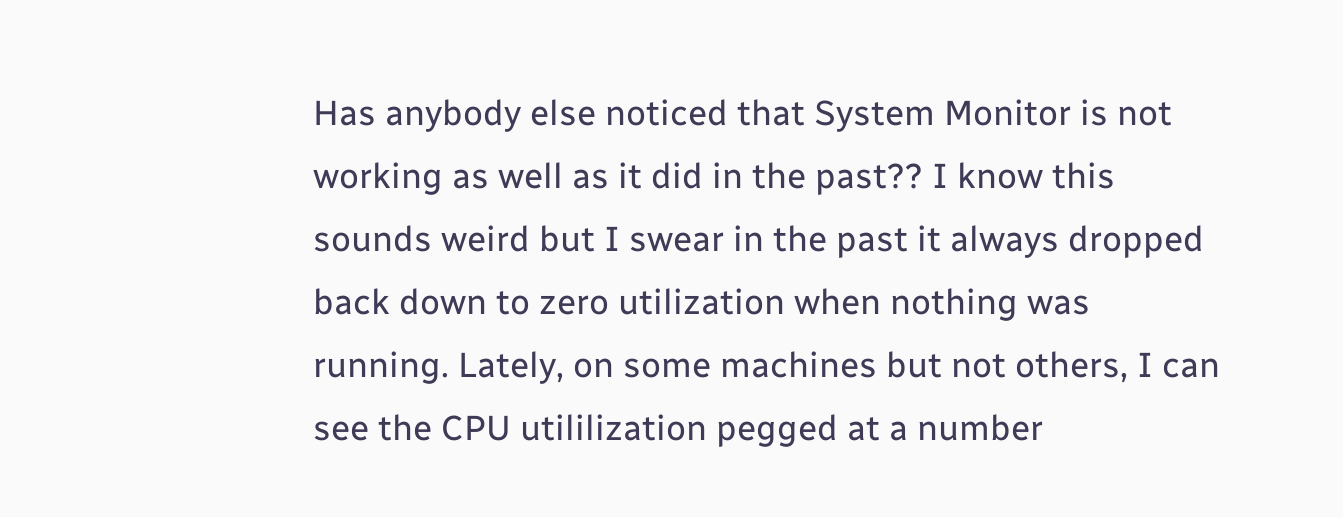Has anybody else noticed that System Monitor is not working as well as it did in the past?? I know this sounds weird but I swear in the past it always dropped back down to zero utilization when nothing was running. Lately, on some machines but not others, I can see the CPU utililization pegged at a number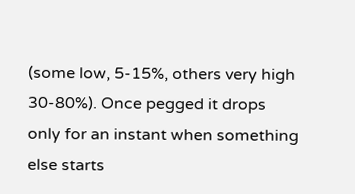(some low, 5-15%, others very high 30-80%). Once pegged it drops only for an instant when something else starts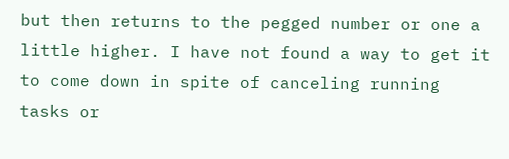but then returns to the pegged number or one a little higher. I have not found a way to get it to come down in spite of canceling running tasks or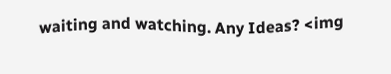waiting and watching. Any Ideas? <img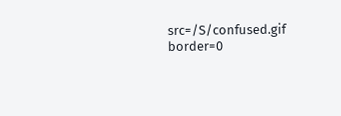src=/S/confused.gif border=0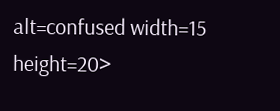alt=confused width=15 height=20>